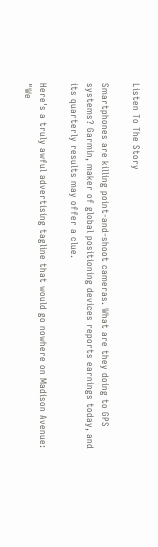Listen To The Story

Smartphones are killing point-and-shoot cameras. What are they doing to GPS systems? Garmin, maker of global positioning devices reports earnings today, and its quarterly results may offer a clue.

Here's a truly awful advertising tagline that would go nowhere on Madison Avenue: "We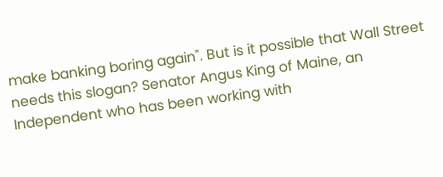make banking boring again". But is it possible that Wall Street needs this slogan? Senator Angus King of Maine, an Independent who has been working with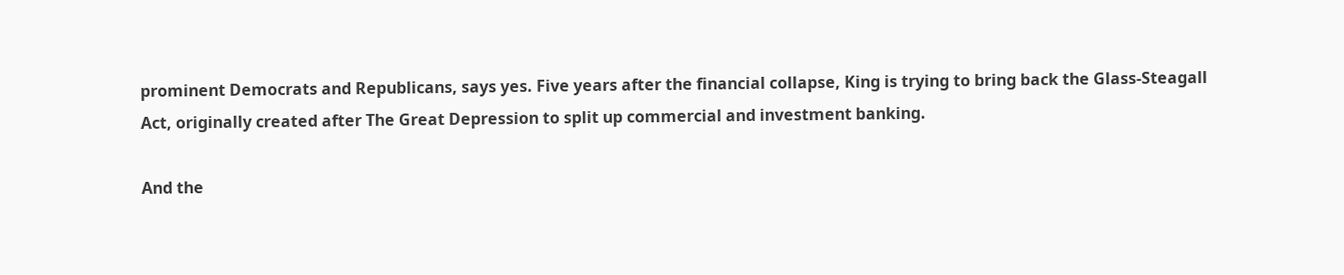prominent Democrats and Republicans, says yes. Five years after the financial collapse, King is trying to bring back the Glass-Steagall Act, originally created after The Great Depression to split up commercial and investment banking.

And the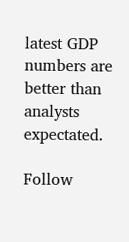latest GDP numbers are better than analysts expectated.

Follow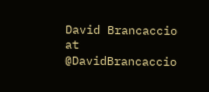David Brancaccio at @DavidBrancaccio